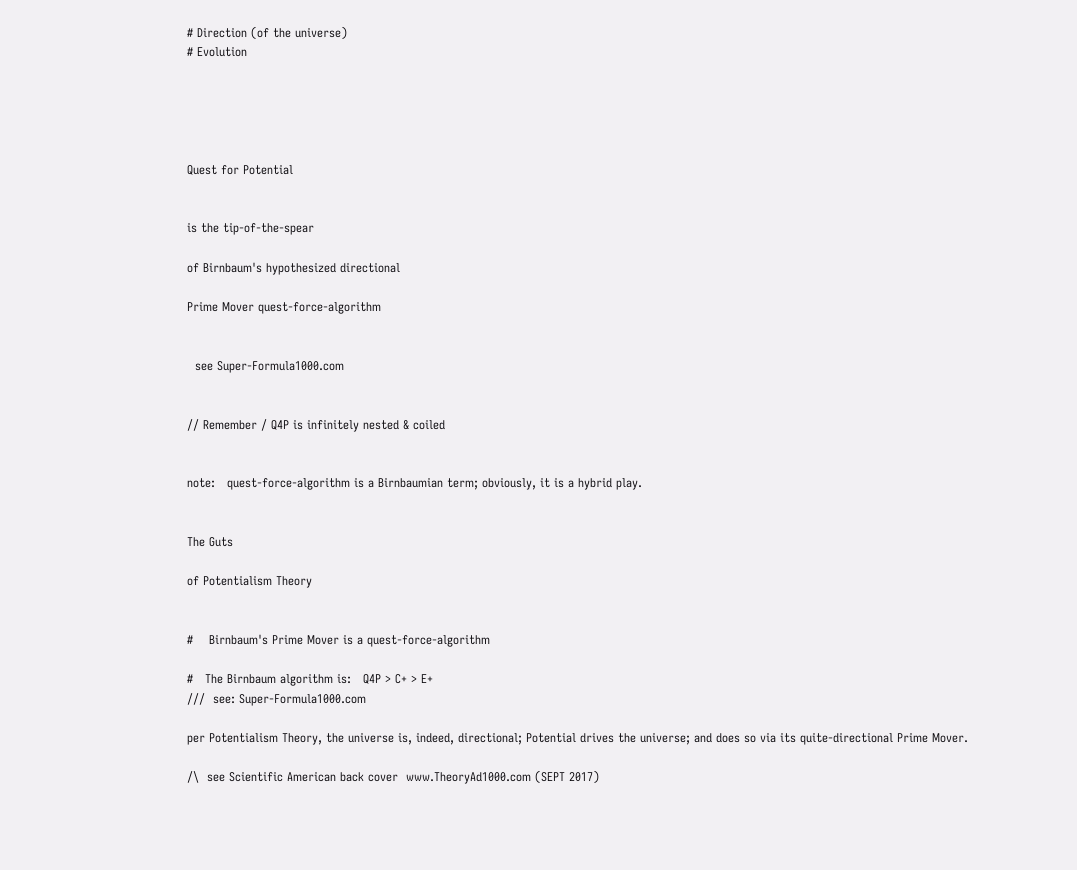# Direction (of the universe)
# Evolution





Quest for Potential


is the tip-of-the-spear

of Birnbaum's hypothesized directional

Prime Mover quest-force-algorithm


  see Super-Formula1000.com


// Remember / Q4P is infinitely nested & coiled


note:   quest-force-algorithm is a Birnbaumian term; obviously, it is a hybrid play.


The Guts

of Potentialism Theory


#    Birnbaum's Prime Mover is a quest-force-algorithm

#   The Birnbaum algorithm is:   Q4P > C+ > E+
///  see: Super-Formula1000.com

per Potentialism Theory, the universe is, indeed, directional; Potential drives the universe; and does so via its quite-directional Prime Mover.

/\  see Scientific American back cover  www.TheoryAd1000.com (SEPT 2017)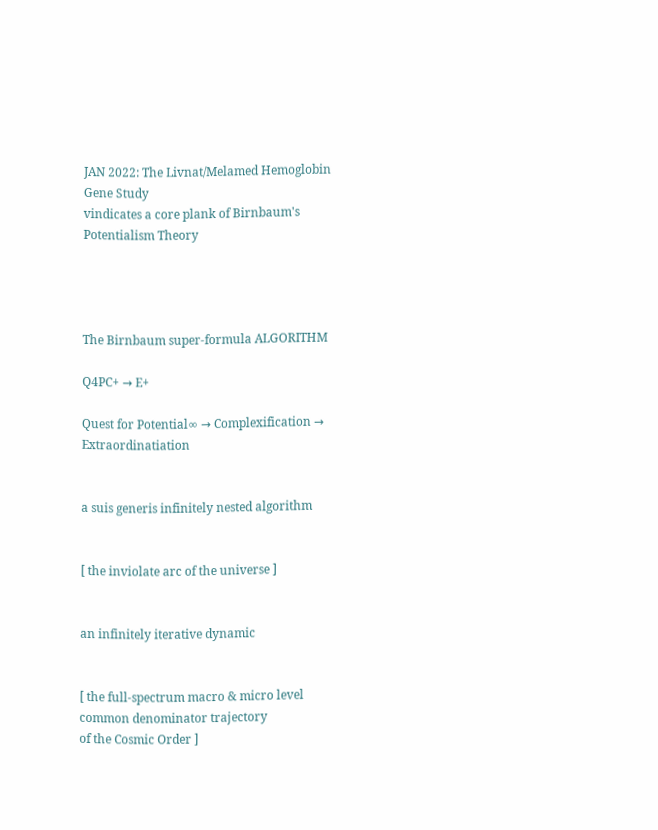JAN 2022: The Livnat/Melamed Hemoglobin Gene Study
vindicates a core plank of Birnbaum's Potentialism Theory




The Birnbaum super-formula ALGORITHM

Q4PC+ → E+

Quest for Potential∞ → Complexification → Extraordinatiation


a suis generis infinitely nested algorithm


[ the inviolate arc of the universe ]


an infinitely iterative dynamic


[ the full-spectrum macro & micro level
common denominator trajectory
of the Cosmic Order ]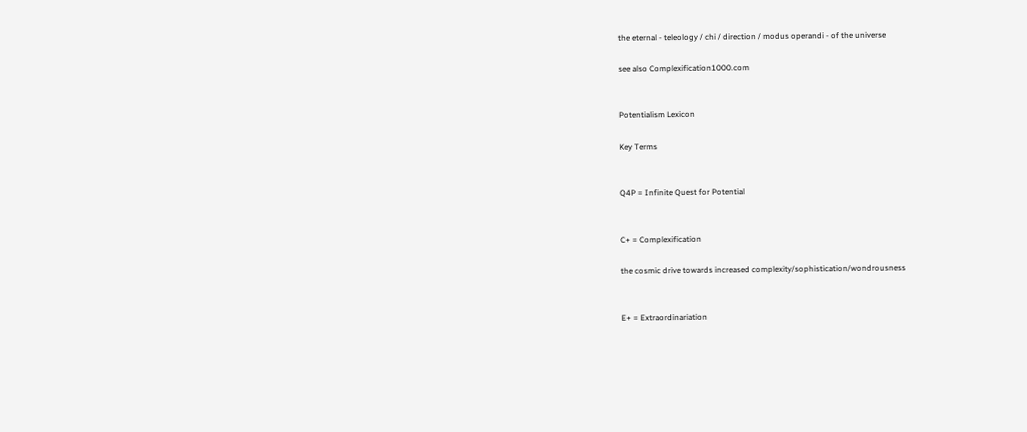the eternal - teleology / chi / direction / modus operandi - of the universe

see also Complexification1000.com


Potentialism Lexicon

Key Terms


Q4P = Infinite Quest for Potential


C+ = Complexification

the cosmic drive towards increased complexity/sophistication/wondrousness


E+ = Extraordinariation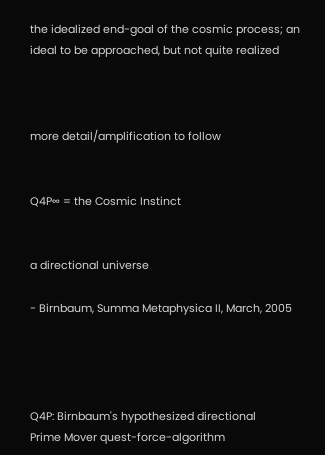the idealized end-goal of the cosmic process; an ideal to be approached, but not quite realized



more detail/amplification to follow


Q4P∞ = the Cosmic Instinct


a directional universe

- Birnbaum, Summa Metaphysica II, March, 2005




Q4P: Birnbaum's hypothesized directional
Prime Mover quest-force-algorithm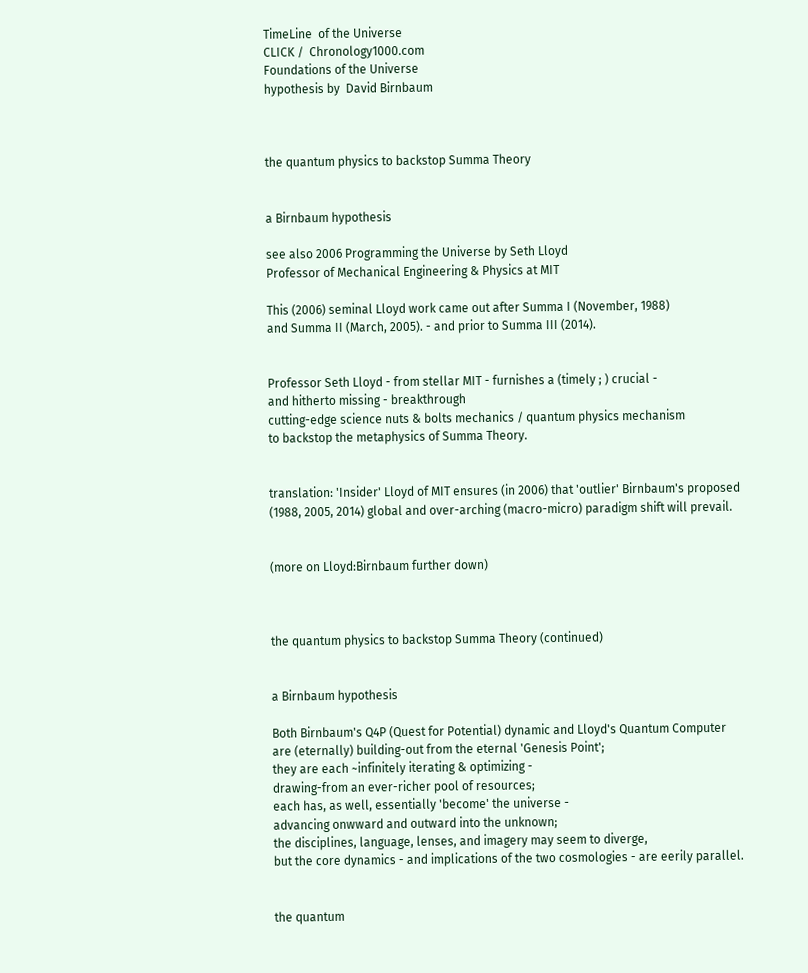TimeLine  of the Universe
CLICK /  Chronology1000.com
Foundations of the Universe
hypothesis by  David Birnbaum



the quantum physics to backstop Summa Theory


a Birnbaum hypothesis

see also 2006 Programming the Universe by Seth Lloyd
Professor of Mechanical Engineering & Physics at MIT

This (2006) seminal Lloyd work came out after Summa I (November, 1988)
and Summa II (March, 2005). - and prior to Summa III (2014).


Professor Seth Lloyd - from stellar MIT - furnishes a (timely ; ) crucial -
and hitherto missing - breakthrough
cutting-edge science nuts & bolts mechanics / quantum physics mechanism
to backstop the metaphysics of Summa Theory.


translation: 'Insider' Lloyd of MIT ensures (in 2006) that 'outlier' Birnbaum's proposed (1988, 2005, 2014) global and over-arching (macro-micro) paradigm shift will prevail.


(more on Lloyd:Birnbaum further down)



the quantum physics to backstop Summa Theory (continued)


a Birnbaum hypothesis

Both Birnbaum's Q4P (Quest for Potential) dynamic and Lloyd's Quantum Computer
are (eternally) building-out from the eternal 'Genesis Point';
they are each ~infinitely iterating & optimizing -
drawing-from an ever-richer pool of resources;
each has, as well, essentially 'become' the universe -
advancing onwward and outward into the unknown;
the disciplines, language, lenses, and imagery may seem to diverge,
but the core dynamics - and implications of the two cosmologies - are eerily parallel.


the quantum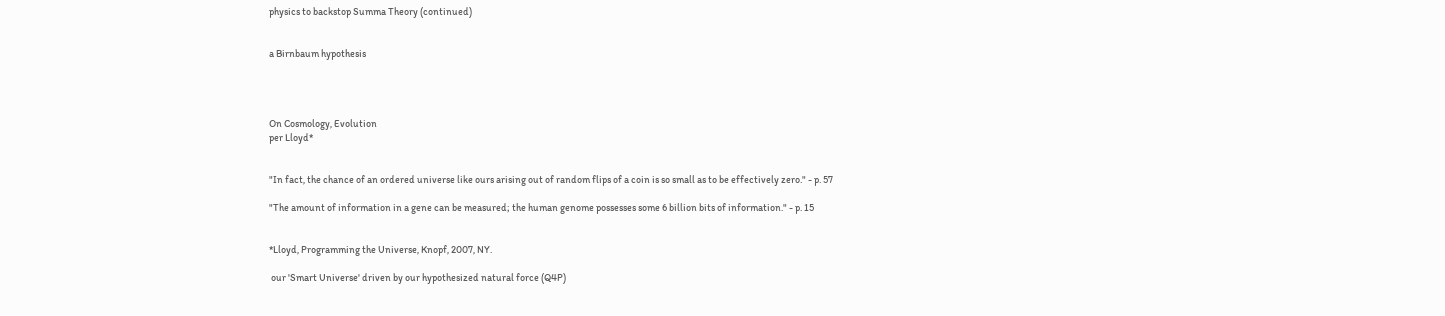physics to backstop Summa Theory (continued)


a Birnbaum hypothesis




On Cosmology, Evolution
per Lloyd*


"In fact, the chance of an ordered universe like ours arising out of random flips of a coin is so small as to be effectively zero." - p. 57

"The amount of information in a gene can be measured; the human genome possesses some 6 billion bits of information." - p. 15


*Lloyd, Programming the Universe, Knopf, 2007, NY.

 our 'Smart Universe' driven by our hypothesized natural force (Q4P)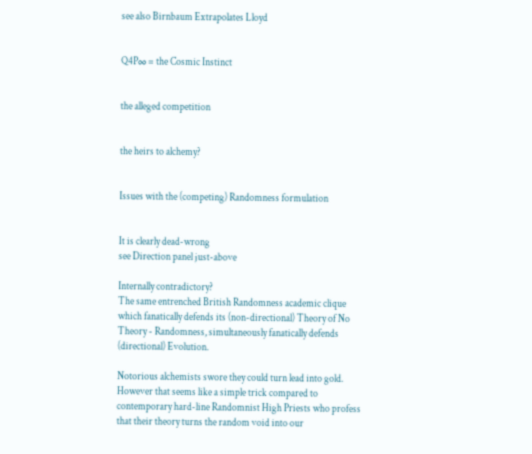see also Birnbaum Extrapolates Lloyd


Q4P∞ = the Cosmic Instinct


the alleged competition


the heirs to alchemy?


Issues with the (competing) Randomness formulation


It is clearly dead-wrong
see Direction panel just-above

Internally contradictory?
The same entrenched British Randomness academic clique which fanatically defends its (non-directional) Theory of No Theory - Randomness, simultaneously fanatically defends (directional) Evolution.

Notorious alchemists swore they could turn lead into gold. However that seems like a simple trick compared to contemporary hard-line Randomnist High Priests who profess that their theory turns the random void into our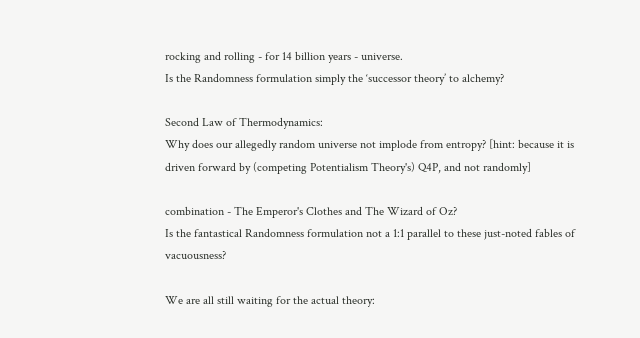rocking and rolling - for 14 billion years - universe.
Is the Randomness formulation simply the ‘successor theory’ to alchemy?

Second Law of Thermodynamics:
Why does our allegedly random universe not implode from entropy? [hint: because it is driven forward by (competing Potentialism Theory's) Q4P, and not randomly]

combination - The Emperor's Clothes and The Wizard of Oz?
Is the fantastical Randomness formulation not a 1:1 parallel to these just-noted fables of vacuousness?

We are all still waiting for the actual theory: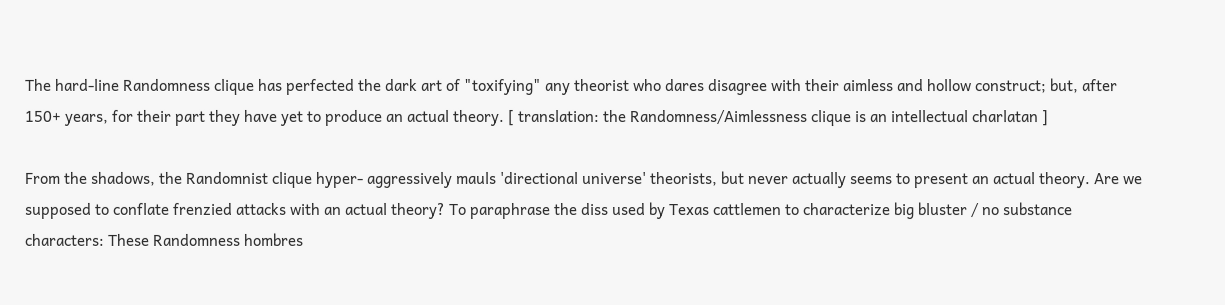The hard-line Randomness clique has perfected the dark art of "toxifying" any theorist who dares disagree with their aimless and hollow construct; but, after 150+ years, for their part they have yet to produce an actual theory. [ translation: the Randomness/Aimlessness clique is an intellectual charlatan ]

From the shadows, the Randomnist clique hyper- aggressively mauls 'directional universe' theorists, but never actually seems to present an actual theory. Are we supposed to conflate frenzied attacks with an actual theory? To paraphrase the diss used by Texas cattlemen to characterize big bluster / no substance characters: These Randomness hombres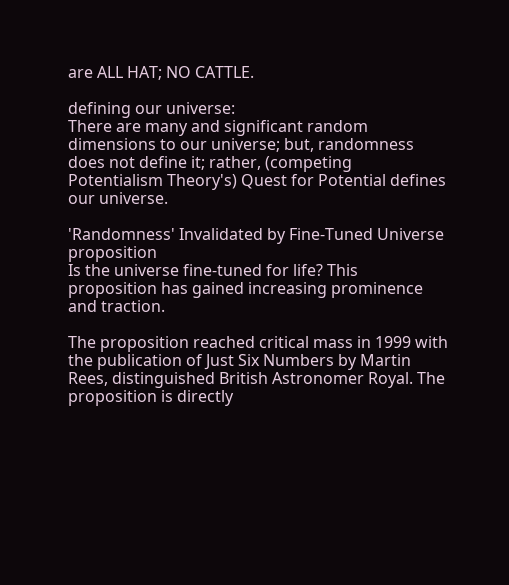are ALL HAT; NO CATTLE.

defining our universe:
There are many and significant random dimensions to our universe; but, randomness does not define it; rather, (competing Potentialism Theory's) Quest for Potential defines our universe.

'Randomness' Invalidated by Fine-Tuned Universe proposition
Is the universe fine-tuned for life? This proposition has gained increasing prominence and traction.

The proposition reached critical mass in 1999 with the publication of Just Six Numbers by Martin Rees, distinguished British Astronomer Royal. The proposition is directly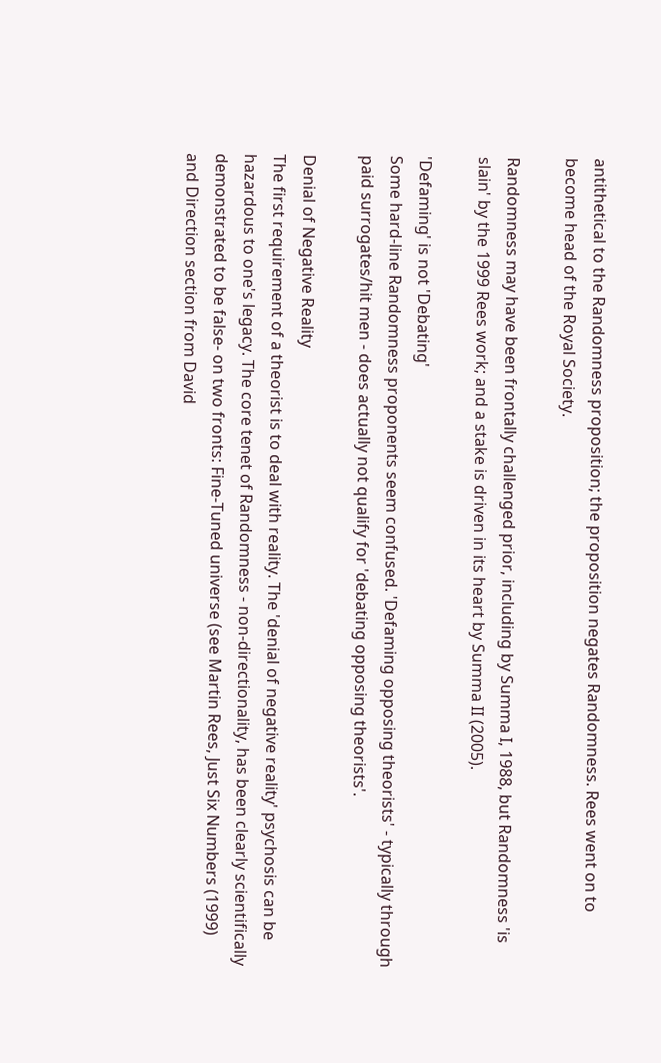antithetical to the Randomness proposition; the proposition negates Randomness. Rees went on to become head of the Royal Society.

Randomness may have been frontally challenged prior, including by Summa I, 1988, but Randomness 'is slain' by the 1999 Rees work; and a stake is driven in its heart by Summa II (2005).

'Defaming' is not 'Debating'
Some hard-line Randomness proponents seem confused. 'Defaming opposing theorists' - typically through paid surrogates/hit men - does actually not qualify for 'debating opposing theorists'.

Denial of Negative Reality
The first requirement of a theorist is to deal with reality. The 'denial of negative reality' psychosis can be hazardous to one's legacy. The core tenet of Randomness - non-directionality, has been clearly scientifically demonstrated to be false- on two fronts: Fine-Tuned universe (see Martin Rees, Just Six Numbers (1999) and Direction section from David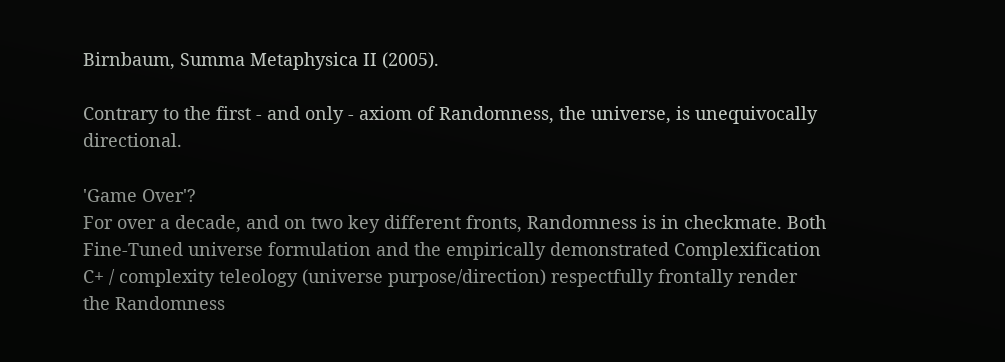Birnbaum, Summa Metaphysica II (2005).

Contrary to the first - and only - axiom of Randomness, the universe, is unequivocally directional.

'Game Over'?
For over a decade, and on two key different fronts, Randomness is in checkmate. Both Fine-Tuned universe formulation and the empirically demonstrated Complexification C+ / complexity teleology (universe purpose/direction) respectfully frontally render the Randomness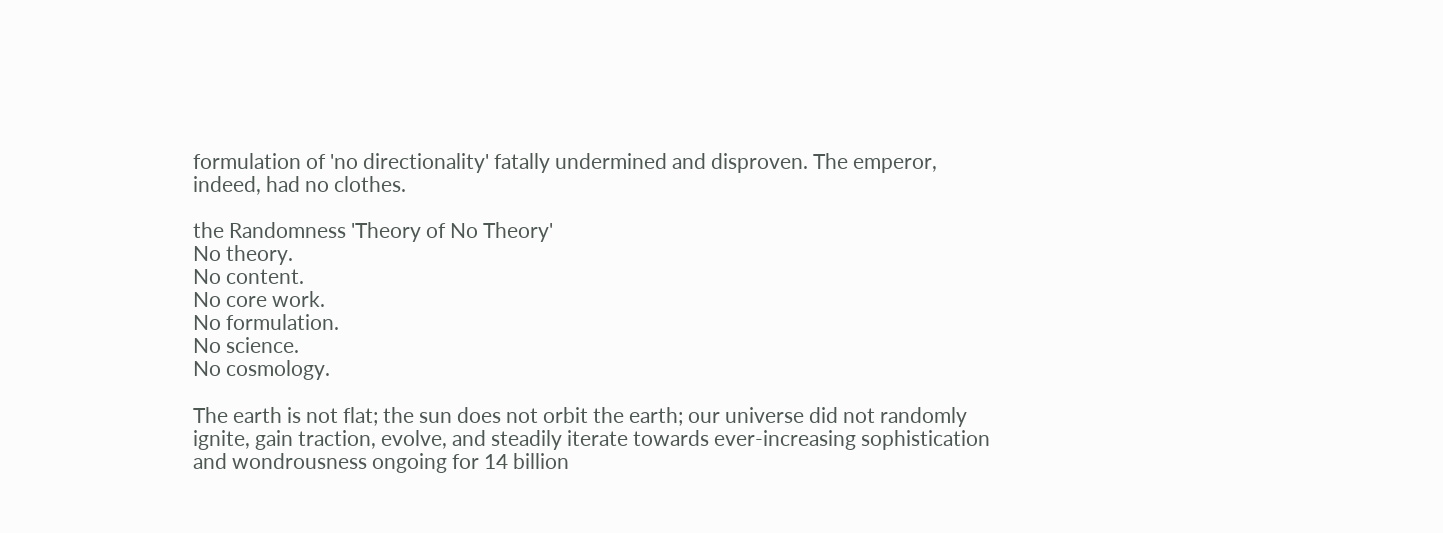formulation of 'no directionality' fatally undermined and disproven. The emperor, indeed, had no clothes.

the Randomness 'Theory of No Theory'
No theory.
No content.
No core work.
No formulation.
No science.
No cosmology.

The earth is not flat; the sun does not orbit the earth; our universe did not randomly ignite, gain traction, evolve, and steadily iterate towards ever-increasing sophistication and wondrousness ongoing for 14 billion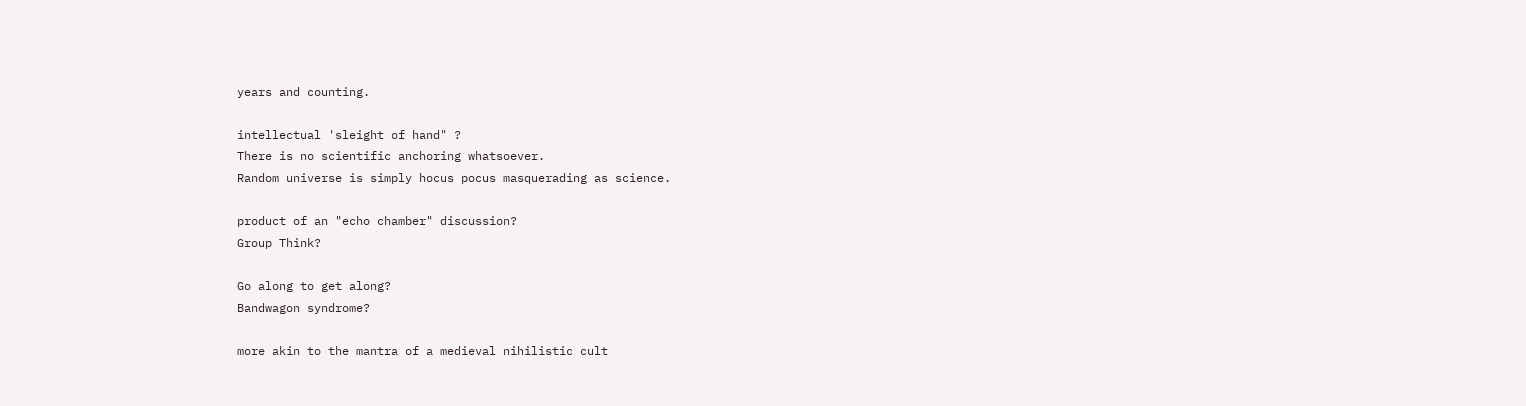years and counting.

intellectual 'sleight of hand" ?
There is no scientific anchoring whatsoever.
Random universe is simply hocus pocus masquerading as science.

product of an "echo chamber" discussion?
Group Think?

Go along to get along?
Bandwagon syndrome?

more akin to the mantra of a medieval nihilistic cult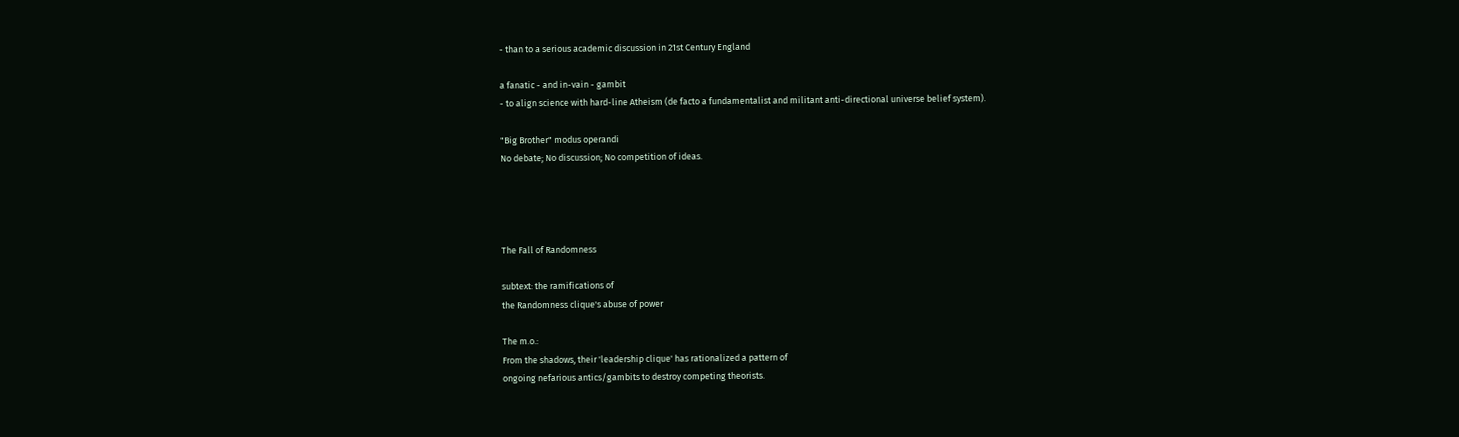- than to a serious academic discussion in 21st Century England

a fanatic - and in-vain - gambit
- to align science with hard-line Atheism (de facto a fundamentalist and militant anti-directional universe belief system).

"Big Brother" modus operandi
No debate; No discussion; No competition of ideas.




The Fall of Randomness

subtext: the ramifications of
the Randomness clique's abuse of power

The m.o.:
From the shadows, their 'leadership clique' has rationalized a pattern of
ongoing nefarious antics/gambits to destroy competing theorists.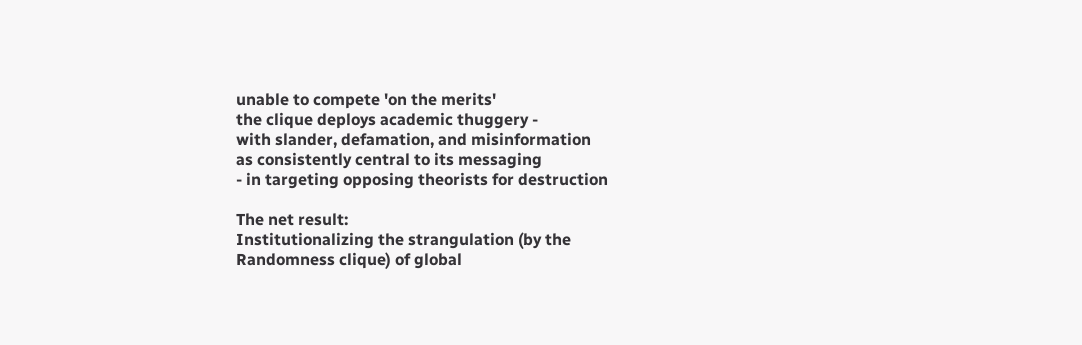unable to compete 'on the merits'
the clique deploys academic thuggery -
with slander, defamation, and misinformation
as consistently central to its messaging
- in targeting opposing theorists for destruction

The net result:
Institutionalizing the strangulation (by the Randomness clique) of global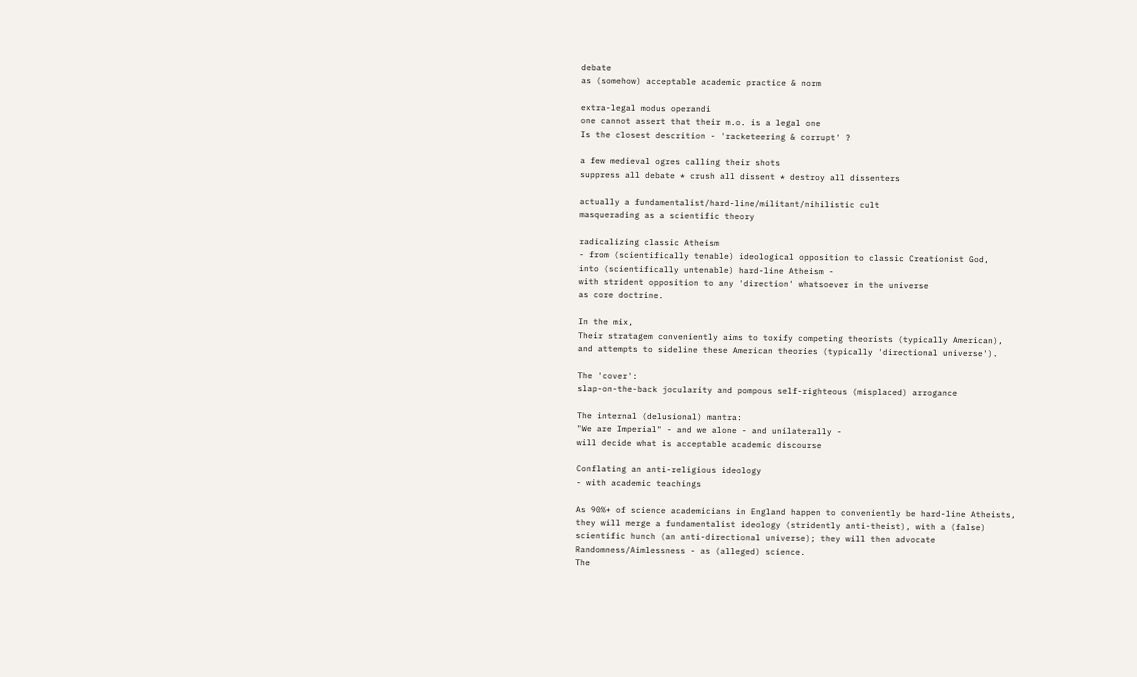debate
as (somehow) acceptable academic practice & norm

extra-legal modus operandi
one cannot assert that their m.o. is a legal one
Is the closest descrition - 'racketeering & corrupt' ?

a few medieval ogres calling their shots
suppress all debate * crush all dissent * destroy all dissenters

actually a fundamentalist/hard-line/militant/nihilistic cult
masquerading as a scientific theory

radicalizing classic Atheism
- from (scientifically tenable) ideological opposition to classic Creationist God,
into (scientifically untenable) hard-line Atheism -
with strident opposition to any 'direction' whatsoever in the universe
as core doctrine.

In the mix,
Their stratagem conveniently aims to toxify competing theorists (typically American),
and attempts to sideline these American theories (typically 'directional universe').

The 'cover':
slap-on-the-back jocularity and pompous self-righteous (misplaced) arrogance

The internal (delusional) mantra:
"We are Imperial" - and we alone - and unilaterally -
will decide what is acceptable academic discourse

Conflating an anti-religious ideology
- with academic teachings

As 90%+ of science academicians in England happen to conveniently be hard-line Atheists, they will merge a fundamentalist ideology (stridently anti-theist), with a (false) scientific hunch (an anti-directional universe); they will then advocate Randomness/Aimlessness - as (alleged) science.
The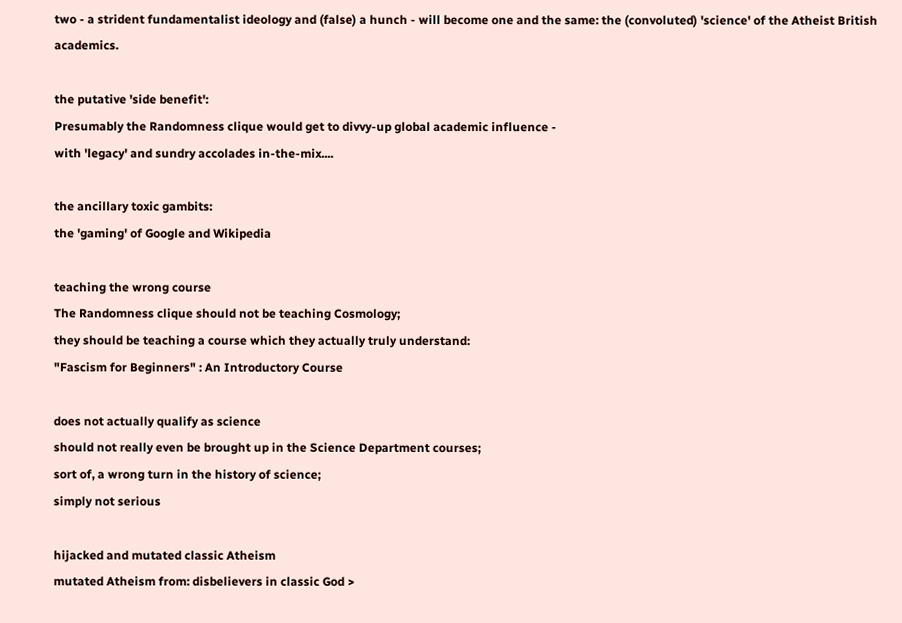two - a strident fundamentalist ideology and (false) a hunch - will become one and the same: the (convoluted) 'science' of the Atheist British academics.

the putative 'side benefit':
Presumably the Randomness clique would get to divvy-up global academic influence -
with 'legacy' and sundry accolades in-the-mix....

the ancillary toxic gambits:
the 'gaming' of Google and Wikipedia

teaching the wrong course
The Randomness clique should not be teaching Cosmology;
they should be teaching a course which they actually truly understand:
"Fascism for Beginners" : An Introductory Course

does not actually qualify as science
should not really even be brought up in the Science Department courses;
sort of, a wrong turn in the history of science;
simply not serious

hijacked and mutated classic Atheism
mutated Atheism from: disbelievers in classic God >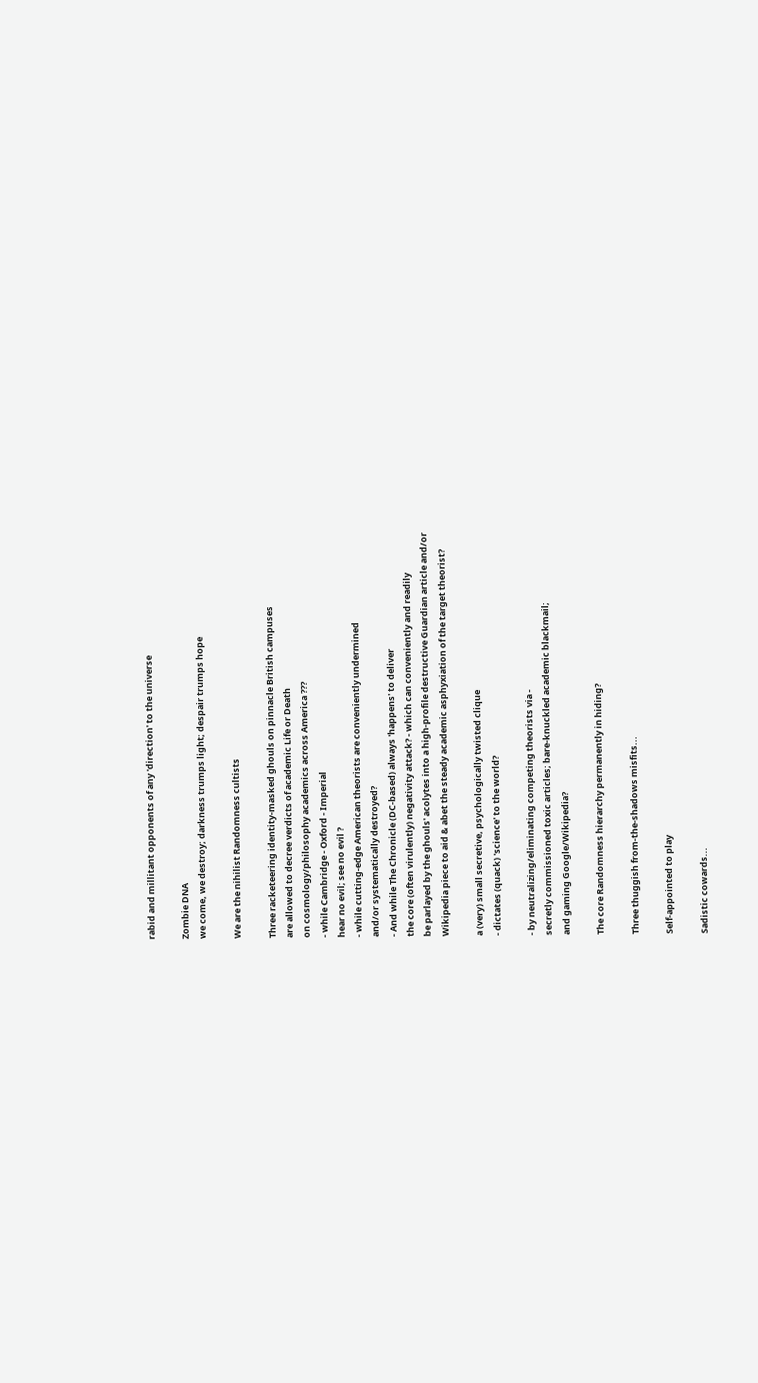rabid and millitant opponents of any 'direction' to the universe

Zombie DNA
we come, we destroy; darkness trumps light; despair trumps hope

We are the nihilist Randomness cultists

Three racketeering identity-masked ghouls on pinnacle British campuses
are allowed to decree verdicts of academic Life or Death
on cosmology/philosophy academics across America ???
- while Cambridge - Oxford - Imperial
hear no evil; see no evil ?
- while cutting-edge American theorists are conveniently undermined
and/or systematically destroyed?
- And while The Chronicle (DC-based) always 'happens' to deliver
the core (often virulently) negativity attack? - which can conveniently and readily
be parlayed by the ghouls' acolytes into a high-profile destructive Guardian article and/or
Wikipedia piece to aid & abet the steady academic asphyxiation of the target theorist?

a (very) small secretive, psychologically twisted clique
- dictates (quack) 'science' to the world?

- by neutralizing/eliminating competing theorists via -
secretly commissioned toxic articles; bare-knuckled academic blackmail;
and gaming Google/Wikipedia?

The core Randomness hierarchy permanently in hiding?

Three thuggish from-the-shadows misfits...

Self-appointed to play

Sadistic cowards...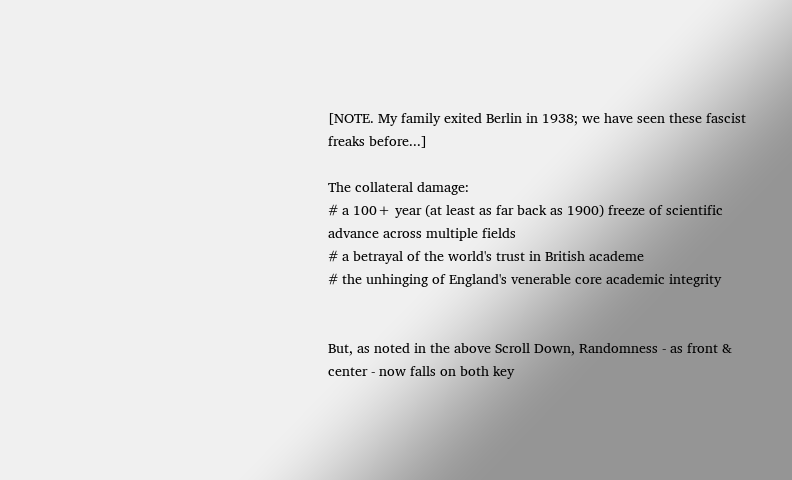[NOTE. My family exited Berlin in 1938; we have seen these fascist freaks before...]

The collateral damage:
# a 100+ year (at least as far back as 1900) freeze of scientific advance across multiple fields
# a betrayal of the world's trust in British academe
# the unhinging of England's venerable core academic integrity


But, as noted in the above Scroll Down, Randomness - as front & center - now falls on both key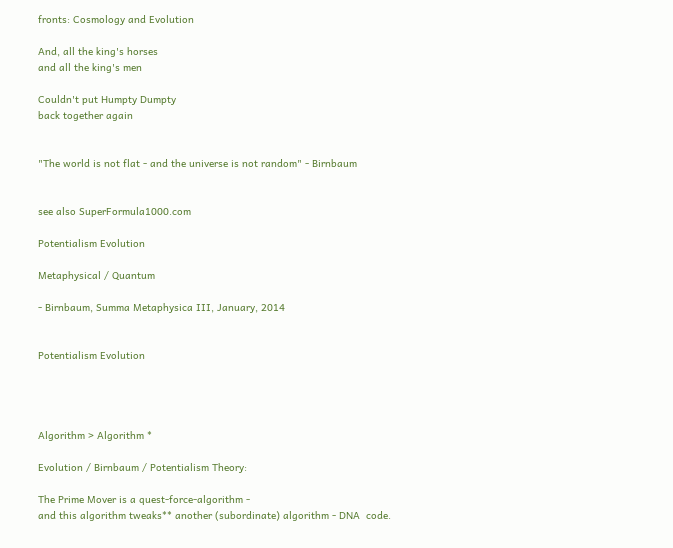fronts: Cosmology and Evolution

And, all the king's horses
and all the king's men

Couldn't put Humpty Dumpty
back together again


"The world is not flat - and the universe is not random" - Birnbaum


see also SuperFormula1000.com

Potentialism Evolution

Metaphysical / Quantum

- Birnbaum, Summa Metaphysica III, January, 2014


Potentialism Evolution




Algorithm > Algorithm *

Evolution / Birnbaum / Potentialism Theory:

The Prime Mover is a quest-force-algorithm -
and this algorithm tweaks** another (subordinate) algorithm - DNA  code.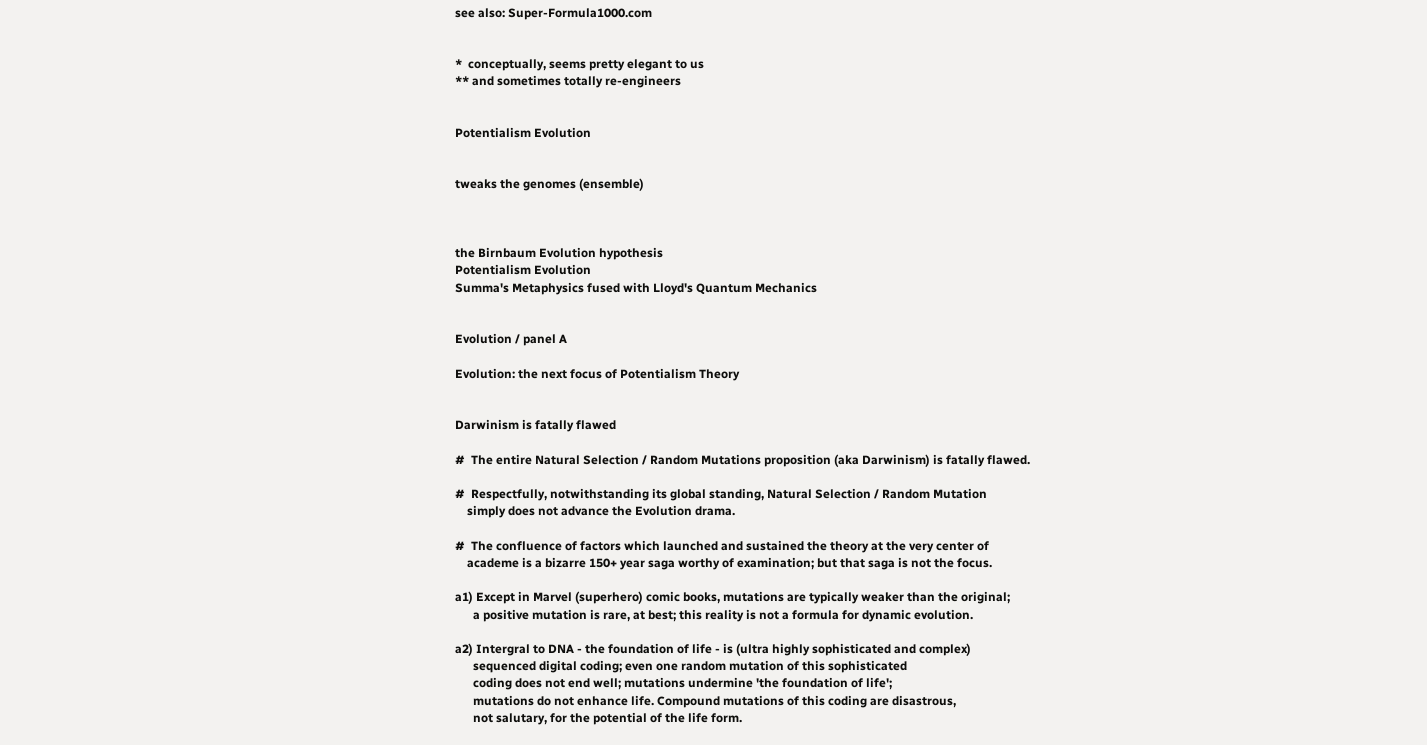see also: Super-Formula1000.com


*  conceptually, seems pretty elegant to us
** and sometimes totally re-engineers


Potentialism Evolution


tweaks the genomes (ensemble)



the Birnbaum Evolution hypothesis
Potentialism Evolution
Summa's Metaphysics fused with Lloyd's Quantum Mechanics


Evolution / panel A

Evolution: the next focus of Potentialism Theory


Darwinism is fatally flawed

#  The entire Natural Selection / Random Mutations proposition (aka Darwinism) is fatally flawed.

#  Respectfully, notwithstanding its global standing, Natural Selection / Random Mutation
    simply does not advance the Evolution drama.

#  The confluence of factors which launched and sustained the theory at the very center of
    academe is a bizarre 150+ year saga worthy of examination; but that saga is not the focus.

a1) Except in Marvel (superhero) comic books, mutations are typically weaker than the original;
      a positive mutation is rare, at best; this reality is not a formula for dynamic evolution.

a2) Intergral to DNA - the foundation of life - is (ultra highly sophisticated and complex)
      sequenced digital coding; even one random mutation of this sophisticated
      coding does not end well; mutations undermine 'the foundation of life';
      mutations do not enhance life. Compound mutations of this coding are disastrous,
      not salutary, for the potential of the life form.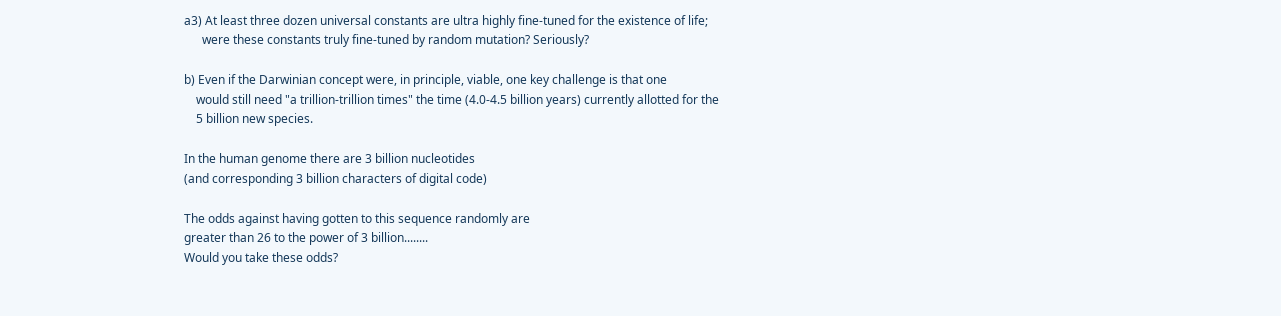a3) At least three dozen universal constants are ultra highly fine-tuned for the existence of life;
      were these constants truly fine-tuned by random mutation? Seriously?

b) Even if the Darwinian concept were, in principle, viable, one key challenge is that one
    would still need "a trillion-trillion times" the time (4.0-4.5 billion years) currently allotted for the
    5 billion new species.

In the human genome there are 3 billion nucleotides
(and corresponding 3 billion characters of digital code)

The odds against having gotten to this sequence randomly are
greater than 26 to the power of 3 billion........
Would you take these odds?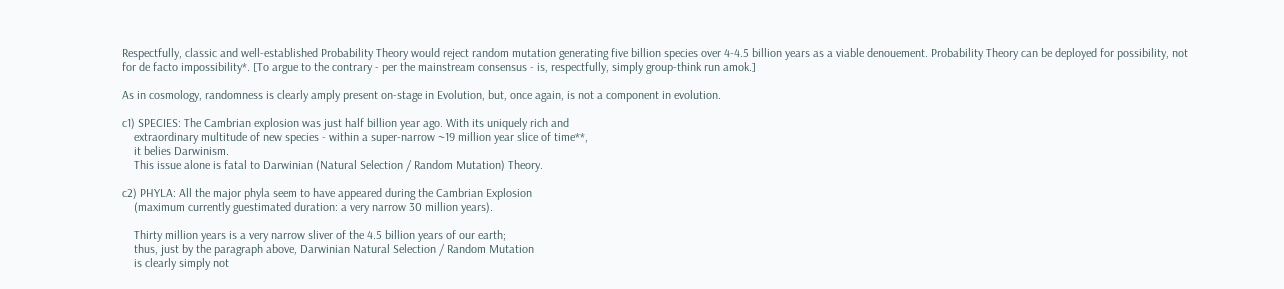Respectfully, classic and well-established Probability Theory would reject random mutation generating five billion species over 4-4.5 billion years as a viable denouement. Probability Theory can be deployed for possibility, not for de facto impossibility*. [To argue to the contrary - per the mainstream consensus - is, respectfully, simply group-think run amok.]

As in cosmology, randomness is clearly amply present on-stage in Evolution, but, once again, is not a component in evolution.

c1) SPECIES: The Cambrian explosion was just half billion year ago. With its uniquely rich and
    extraordinary multitude of new species - within a super-narrow ~19 million year slice of time**,
    it belies Darwinism.
    This issue alone is fatal to Darwinian (Natural Selection / Random Mutation) Theory.

c2) PHYLA: All the major phyla seem to have appeared during the Cambrian Explosion
    (maximum currently guestimated duration: a very narrow 30 million years).

    Thirty million years is a very narrow sliver of the 4.5 billion years of our earth;
    thus, just by the paragraph above, Darwinian Natural Selection / Random Mutation
    is clearly simply not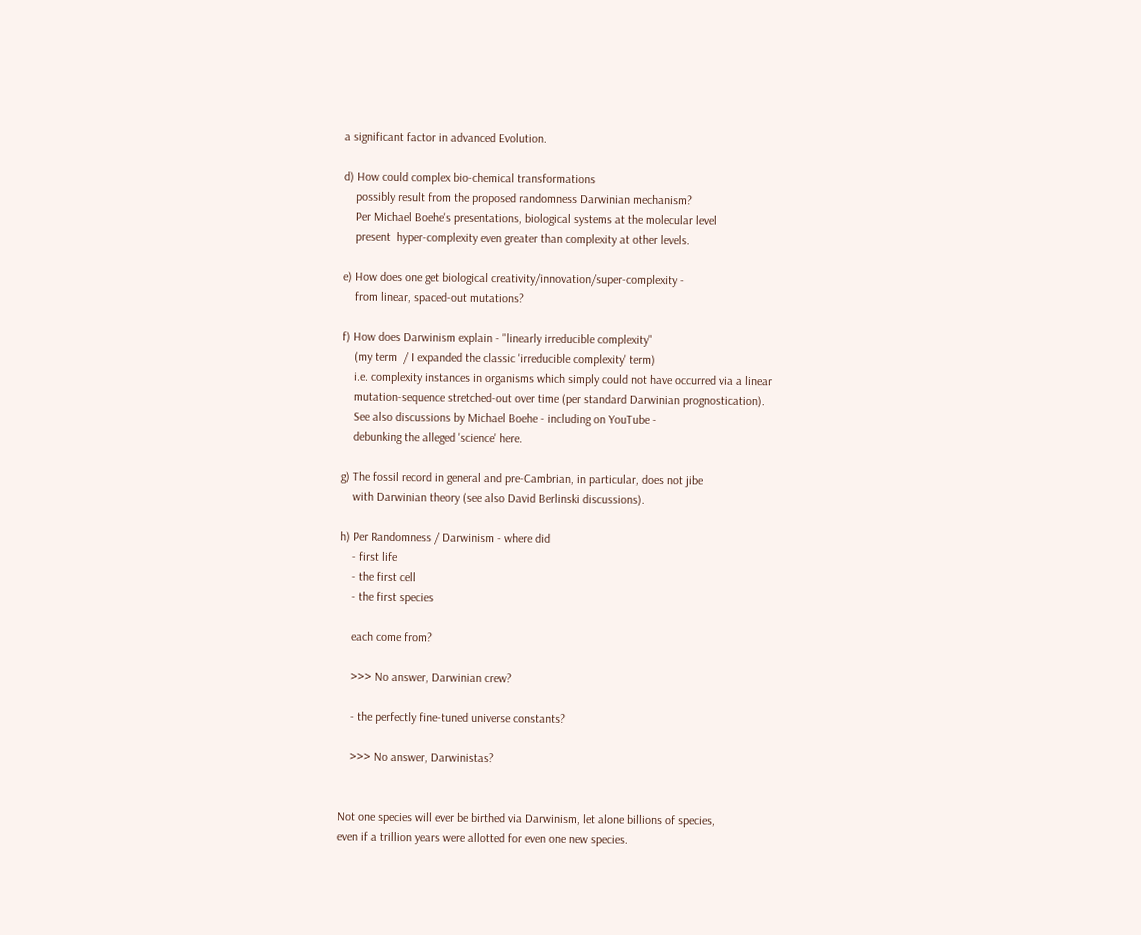a significant factor in advanced Evolution.

d) How could complex bio-chemical transformations
    possibly result from the proposed randomness Darwinian mechanism?
    Per Michael Boehe's presentations, biological systems at the molecular level
    present  hyper-complexity even greater than complexity at other levels.

e) How does one get biological creativity/innovation/super-complexity -
    from linear, spaced-out mutations?

f) How does Darwinism explain - "linearly irreducible complexity"
    (my term  / I expanded the classic 'irreducible complexity' term)
    i.e. complexity instances in organisms which simply could not have occurred via a linear
    mutation-sequence stretched-out over time (per standard Darwinian prognostication).
    See also discussions by Michael Boehe - including on YouTube -
    debunking the alleged 'science' here.

g) The fossil record in general and pre-Cambrian, in particular, does not jibe
    with Darwinian theory (see also David Berlinski discussions).

h) Per Randomness / Darwinism - where did
    - first life
    - the first cell
    - the first species

    each come from?

    >>> No answer, Darwinian crew?

    - the perfectly fine-tuned universe constants?

    >>> No answer, Darwinistas?


Not one species will ever be birthed via Darwinism, let alone billions of species,
even if a trillion years were allotted for even one new species.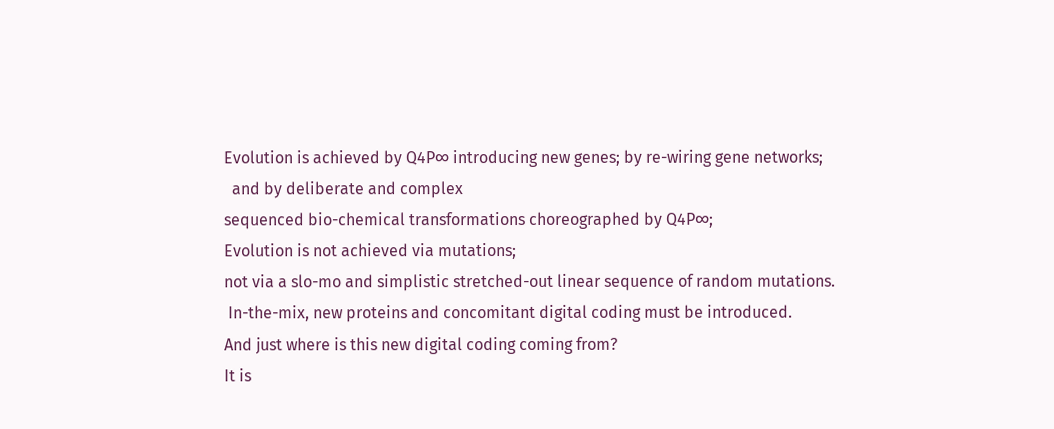Evolution is achieved by Q4P∞ introducing new genes; by re-wiring gene networks;
  and by deliberate and complex
sequenced bio-chemical transformations choreographed by Q4P∞;
Evolution is not achieved via mutations;
not via a slo-mo and simplistic stretched-out linear sequence of random mutations.
 In-the-mix, new proteins and concomitant digital coding must be introduced.
And just where is this new digital coding coming from?
It is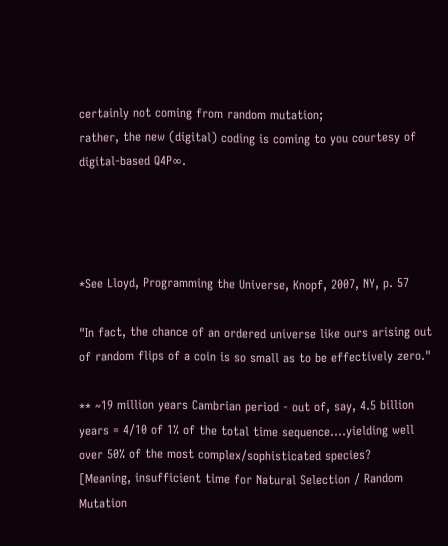certainly not coming from random mutation;
rather, the new (digital) coding is coming to you courtesy of digital-based Q4P∞.




*See Lloyd, Programming the Universe, Knopf, 2007, NY, p. 57

"In fact, the chance of an ordered universe like ours arising out of random flips of a coin is so small as to be effectively zero."

** ~19 million years Cambrian period - out of, say, 4.5 billion years = 4/10 of 1% of the total time sequence....yielding well over 50% of the most complex/sophisticated species?
[Meaning, insufficient time for Natural Selection / Random Mutation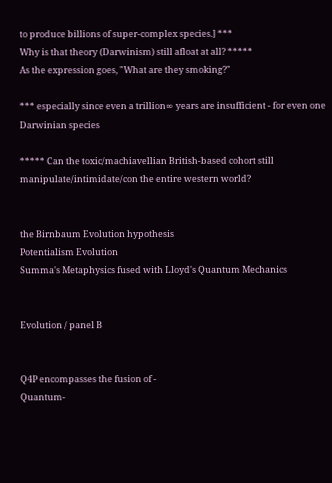to produce billions of super-complex species.] ***
Why is that theory (Darwinism) still afloat at all? *****
As the expression goes, "What are they smoking?"

*** especially since even a trillion∞ years are insufficient - for even one Darwinian species

***** Can the toxic/machiavellian British-based cohort still manipulate/intimidate/con the entire western world?


the Birnbaum Evolution hypothesis
Potentialism Evolution
Summa's Metaphysics fused with Lloyd's Quantum Mechanics


Evolution / panel B


Q4P encompasses the fusion of -
Quantum-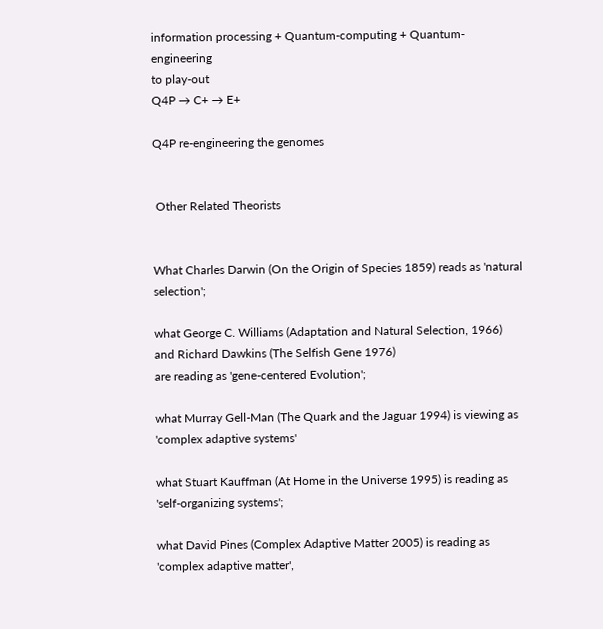information processing + Quantum-computing + Quantum-engineering
to play-out
Q4P → C+ → E+

Q4P re-engineering the genomes


 Other Related Theorists


What Charles Darwin (On the Origin of Species 1859) reads as 'natural selection';

what George C. Williams (Adaptation and Natural Selection, 1966)
and Richard Dawkins (The Selfish Gene 1976)
are reading as 'gene-centered Evolution';

what Murray Gell-Man (The Quark and the Jaguar 1994) is viewing as 'complex adaptive systems'

what Stuart Kauffman (At Home in the Universe 1995) is reading as 'self-organizing systems';

what David Pines (Complex Adaptive Matter 2005) is reading as 'complex adaptive matter',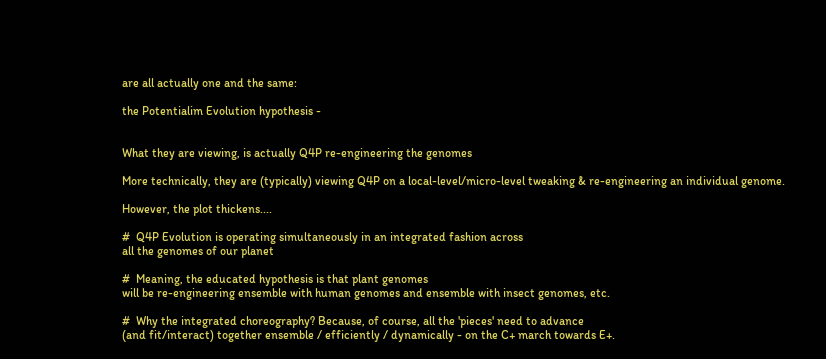are all actually one and the same:

the Potentialim Evolution hypothesis -


What they are viewing, is actually Q4P re-engineering the genomes

More technically, they are (typically) viewing Q4P on a local-level/micro-level tweaking & re-engineering an individual genome.

However, the plot thickens....

#  Q4P Evolution is operating simultaneously in an integrated fashion across
all the genomes of our planet

#  Meaning, the educated hypothesis is that plant genomes
will be re-engineering ensemble with human genomes and ensemble with insect genomes, etc.

#  Why the integrated choreography? Because, of course, all the 'pieces' need to advance
(and fit/interact) together ensemble / efficiently / dynamically - on the C+ march towards E+.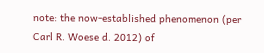note: the now-established phenomenon (per Carl R. Woese d. 2012) of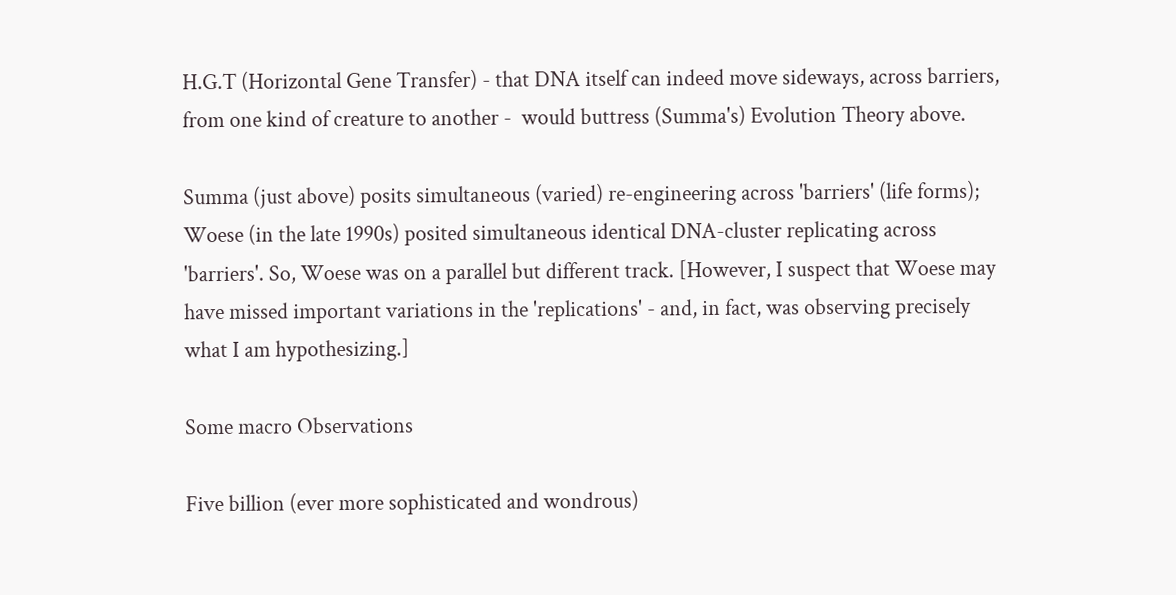H.G.T (Horizontal Gene Transfer) - that DNA itself can indeed move sideways, across barriers, from one kind of creature to another -  would buttress (Summa's) Evolution Theory above.

Summa (just above) posits simultaneous (varied) re-engineering across 'barriers' (life forms); Woese (in the late 1990s) posited simultaneous identical DNA-cluster replicating across 'barriers'. So, Woese was on a parallel but different track. [However, I suspect that Woese may have missed important variations in the 'replications' - and, in fact, was observing precisely what I am hypothesizing.]

Some macro Observations

Five billion (ever more sophisticated and wondrous)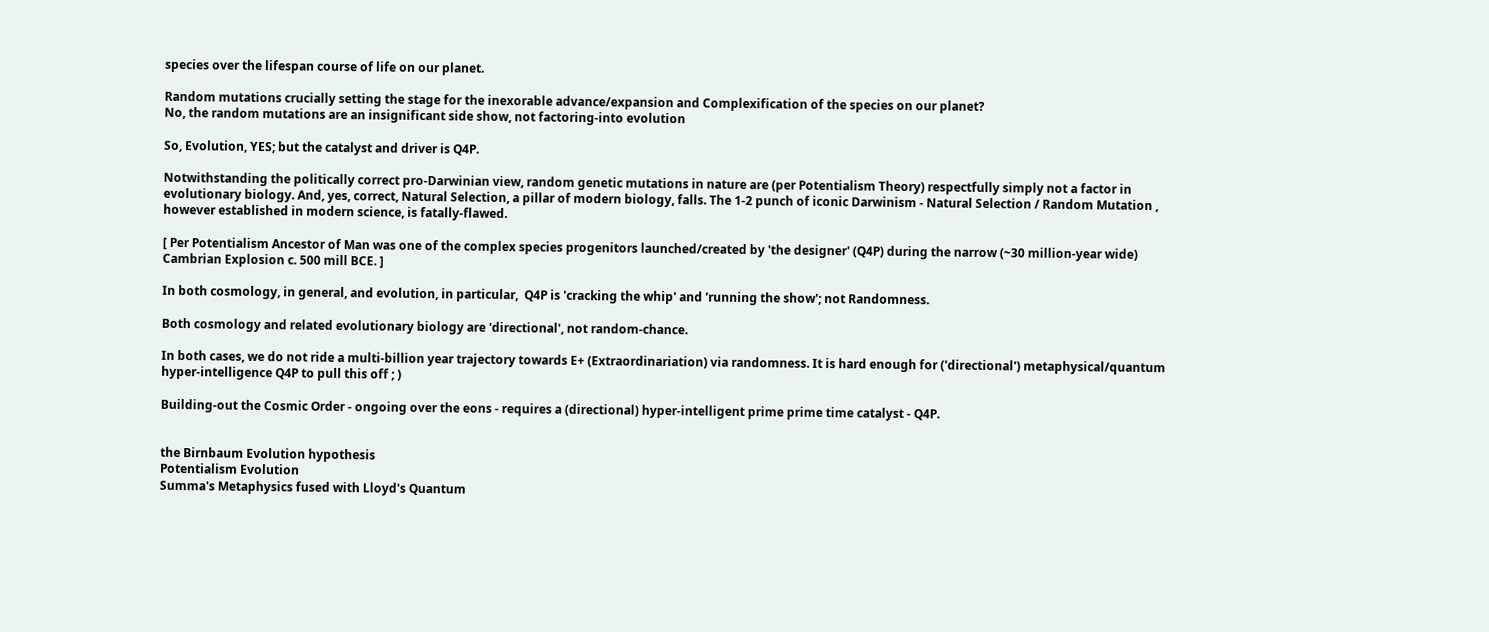species over the lifespan course of life on our planet.

Random mutations crucially setting the stage for the inexorable advance/expansion and Complexification of the species on our planet?
No, the random mutations are an insignificant side show, not factoring-into evolution

So, Evolution, YES; but the catalyst and driver is Q4P.

Notwithstanding the politically correct pro-Darwinian view, random genetic mutations in nature are (per Potentialism Theory) respectfully simply not a factor in evolutionary biology. And, yes, correct, Natural Selection, a pillar of modern biology, falls. The 1-2 punch of iconic Darwinism - Natural Selection / Random Mutation , however established in modern science, is fatally-flawed.

[ Per Potentialism Ancestor of Man was one of the complex species progenitors launched/created by 'the designer' (Q4P) during the narrow (~30 million-year wide) Cambrian Explosion c. 500 mill BCE. ]

In both cosmology, in general, and evolution, in particular,  Q4P is 'cracking the whip' and 'running the show'; not Randomness.

Both cosmology and related evolutionary biology are 'directional', not random-chance.

In both cases, we do not ride a multi-billion year trajectory towards E+ (Extraordinariation) via randomness. It is hard enough for ('directional') metaphysical/quantum hyper-intelligence Q4P to pull this off ; )

Building-out the Cosmic Order - ongoing over the eons - requires a (directional) hyper-intelligent prime prime time catalyst - Q4P.


the Birnbaum Evolution hypothesis
Potentialism Evolution
Summa's Metaphysics fused with Lloyd's Quantum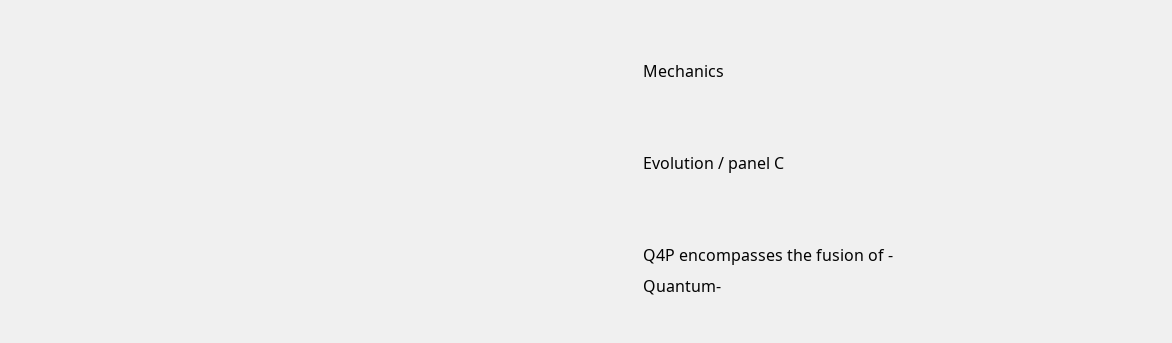Mechanics


Evolution / panel C


Q4P encompasses the fusion of -
Quantum-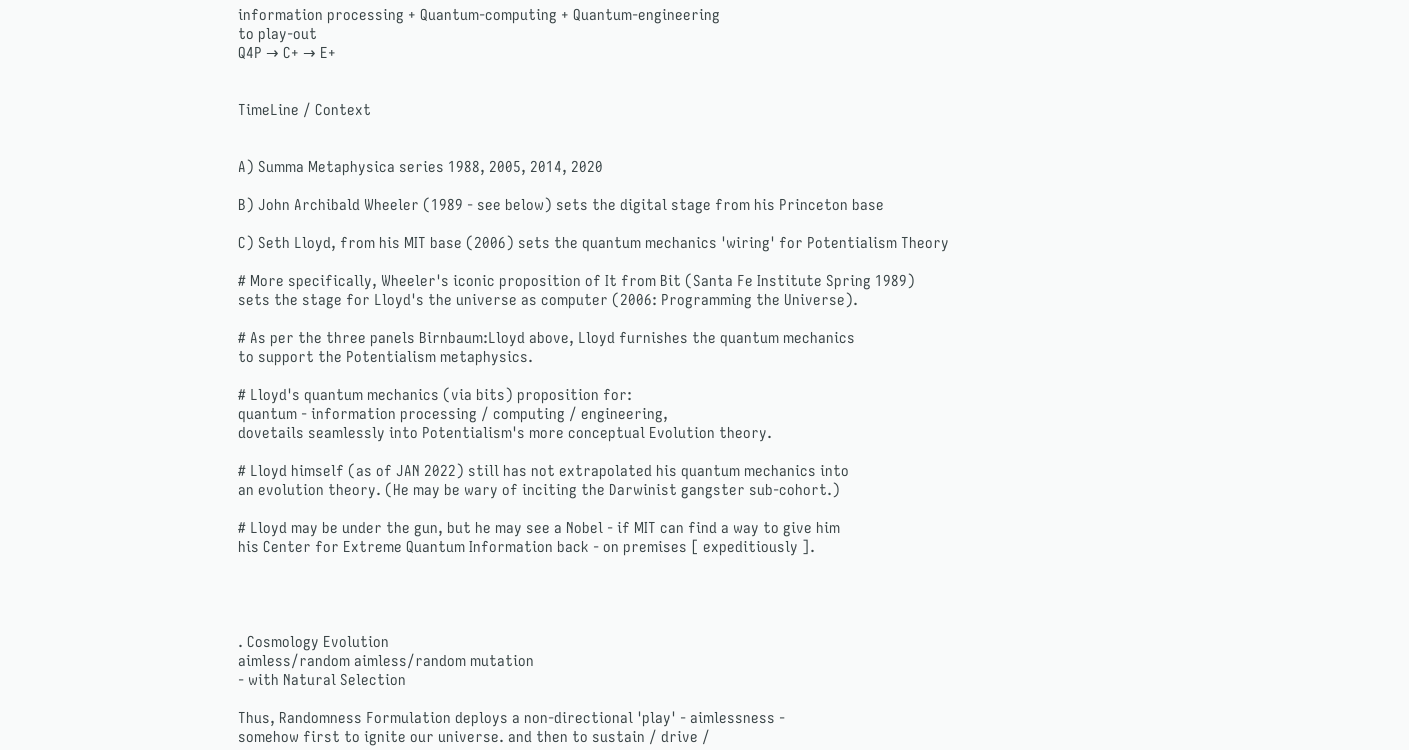information processing + Quantum-computing + Quantum-engineering
to play-out
Q4P → C+ → E+


TimeLine / Context


A) Summa Metaphysica series 1988, 2005, 2014, 2020

B) John Archibald Wheeler (1989 - see below) sets the digital stage from his Princeton base

C) Seth Lloyd, from his MIT base (2006) sets the quantum mechanics 'wiring' for Potentialism Theory

# More specifically, Wheeler's iconic proposition of It from Bit (Santa Fe Institute Spring 1989)
sets the stage for Lloyd's the universe as computer (2006: Programming the Universe).

# As per the three panels Birnbaum:Lloyd above, Lloyd furnishes the quantum mechanics
to support the Potentialism metaphysics.

# Lloyd's quantum mechanics (via bits) proposition for:
quantum - information processing / computing / engineering,
dovetails seamlessly into Potentialism's more conceptual Evolution theory.

# Lloyd himself (as of JAN 2022) still has not extrapolated his quantum mechanics into
an evolution theory. (He may be wary of inciting the Darwinist gangster sub-cohort.)

# Lloyd may be under the gun, but he may see a Nobel - if MIT can find a way to give him
his Center for Extreme Quantum Information back - on premises [ expeditiously ].




. Cosmology Evolution
aimless/random aimless/random mutation
- with Natural Selection

Thus, Randomness Formulation deploys a non-directional 'play' - aimlessness -
somehow first to ignite our universe. and then to sustain / drive /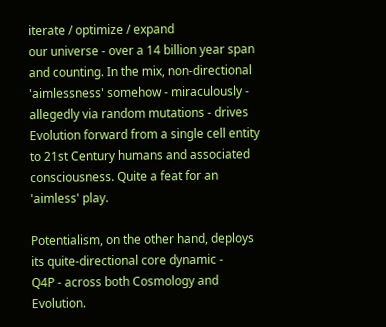iterate / optimize / expand
our universe - over a 14 billion year span and counting. In the mix, non-directional 'aimlessness' somehow - miraculously - allegedly via random mutations - drives Evolution forward from a single cell entity to 21st Century humans and associated consciousness. Quite a feat for an 'aimless' play.

Potentialism, on the other hand, deploys its quite-directional core dynamic -
Q4P - across both Cosmology and Evolution.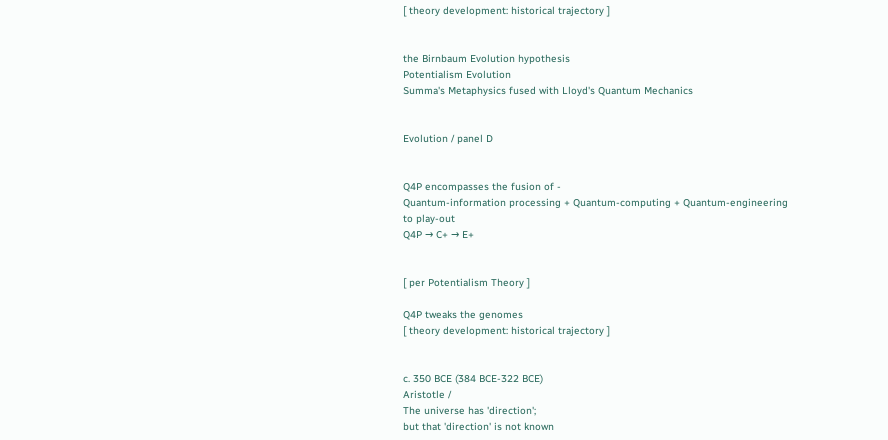[ theory development: historical trajectory ]


the Birnbaum Evolution hypothesis
Potentialism Evolution
Summa's Metaphysics fused with Lloyd's Quantum Mechanics


Evolution / panel D


Q4P encompasses the fusion of -
Quantum-information processing + Quantum-computing + Quantum-engineering
to play-out
Q4P → C+ → E+


[ per Potentialism Theory ]

Q4P tweaks the genomes
[ theory development: historical trajectory ]


c. 350 BCE (384 BCE-322 BCE)
Aristotle /
The universe has 'direction';
but that 'direction' is not known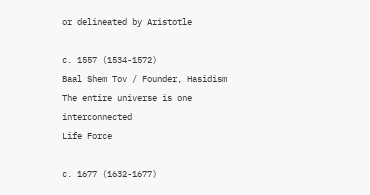or delineated by Aristotle

c. 1557 (1534-1572)
Baal Shem Tov / Founder, Hasidism
The entire universe is one interconnected
Life Force

c. 1677 (1632-1677)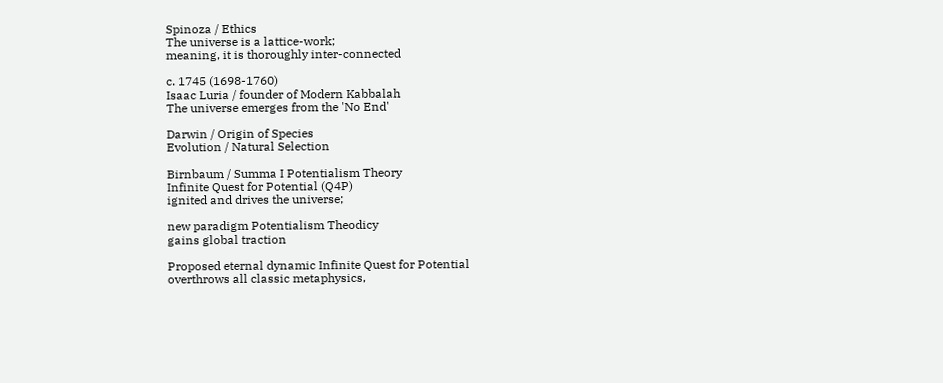Spinoza / Ethics
The universe is a lattice-work;
meaning, it is thoroughly inter-connected

c. 1745 (1698-1760)
Isaac Luria / founder of Modern Kabbalah
The universe emerges from the 'No End'

Darwin / Origin of Species
Evolution / Natural Selection

Birnbaum / Summa I Potentialism Theory
Infinite Quest for Potential (Q4P)
ignited and drives the universe;

new paradigm Potentialism Theodicy
gains global traction

Proposed eternal dynamic Infinite Quest for Potential
overthrows all classic metaphysics,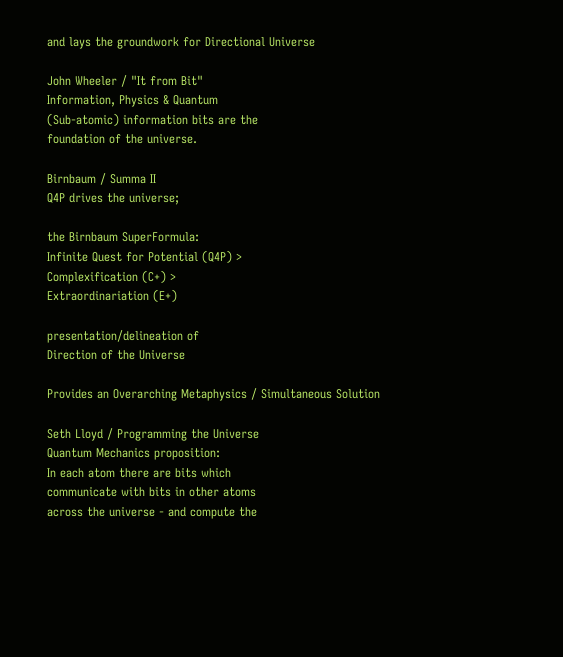and lays the groundwork for Directional Universe

John Wheeler / "It from Bit"
Information, Physics & Quantum
(Sub-atomic) information bits are the
foundation of the universe.

Birnbaum / Summa II
Q4P drives the universe;

the Birnbaum SuperFormula:
Infinite Quest for Potential (Q4P) >
Complexification (C+) >
Extraordinariation (E+)

presentation/delineation of
Direction of the Universe

Provides an Overarching Metaphysics / Simultaneous Solution

Seth Lloyd / Programming the Universe
Quantum Mechanics proposition:
In each atom there are bits which
communicate with bits in other atoms
across the universe - and compute the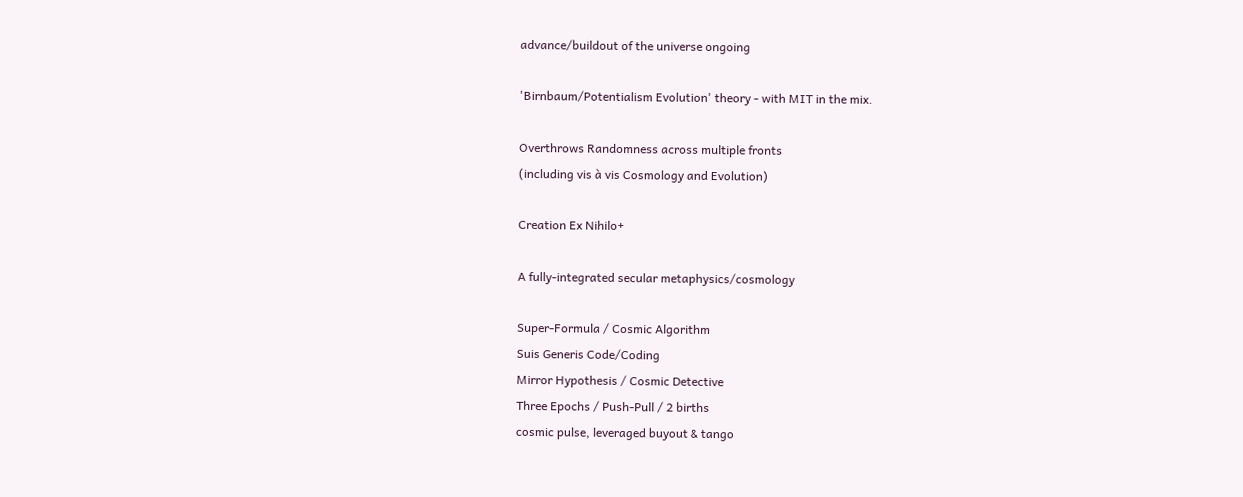advance/buildout of the universe ongoing

'Birnbaum/Potentialism Evolution' theory - with MIT in the mix.

Overthrows Randomness across multiple fronts
(including vis à vis Cosmology and Evolution)

Creation Ex Nihilo+

A fully-integrated secular metaphysics/cosmology

Super-Formula / Cosmic Algorithm
Suis Generis Code/Coding
Mirror Hypothesis / Cosmic Detective
Three Epochs / Push-Pull / 2 births
cosmic pulse, leveraged buyout & tango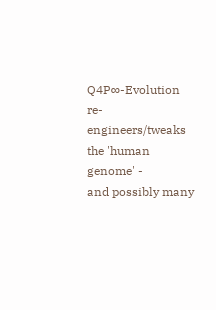Q4P∞-Evolution re-engineers/tweaks the 'human genome' -
and possibly many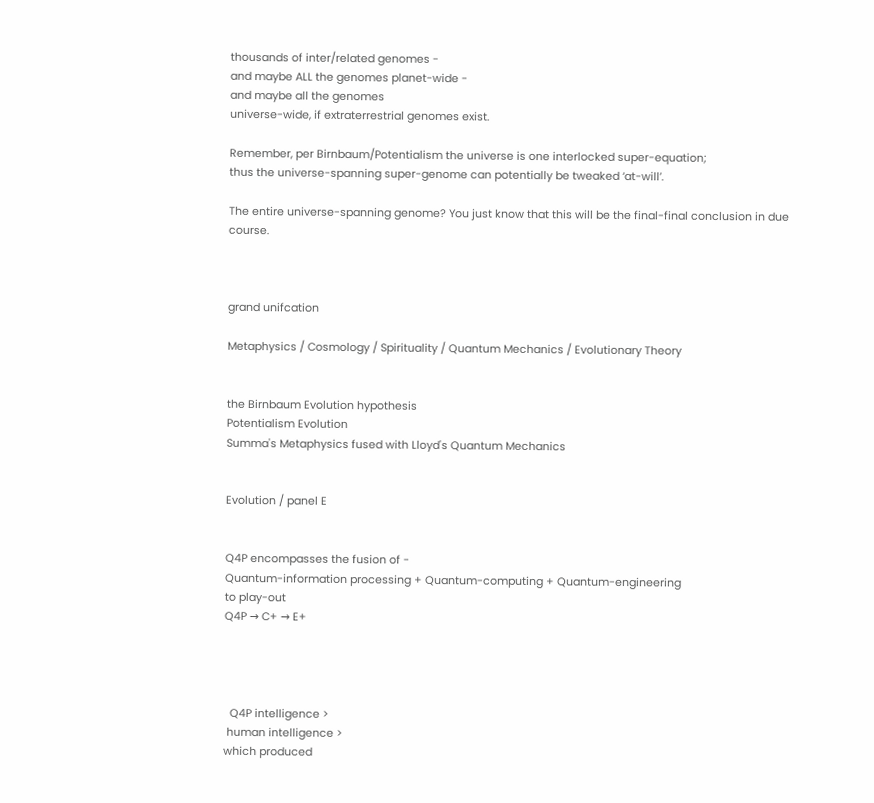thousands of inter/related genomes -
and maybe ALL the genomes planet-wide -
and maybe all the genomes
universe-wide, if extraterrestrial genomes exist.

Remember, per Birnbaum/Potentialism the universe is one interlocked super-equation;
thus the universe-spanning super-genome can potentially be tweaked ‘at-will’.

The entire universe-spanning genome? You just know that this will be the final-final conclusion in due course.



grand unifcation

Metaphysics / Cosmology / Spirituality / Quantum Mechanics / Evolutionary Theory


the Birnbaum Evolution hypothesis
Potentialism Evolution
Summa's Metaphysics fused with Lloyd's Quantum Mechanics


Evolution / panel E


Q4P encompasses the fusion of -
Quantum-information processing + Quantum-computing + Quantum-engineering
to play-out
Q4P → C+ → E+




  Q4P intelligence >
 human intelligence >
which produced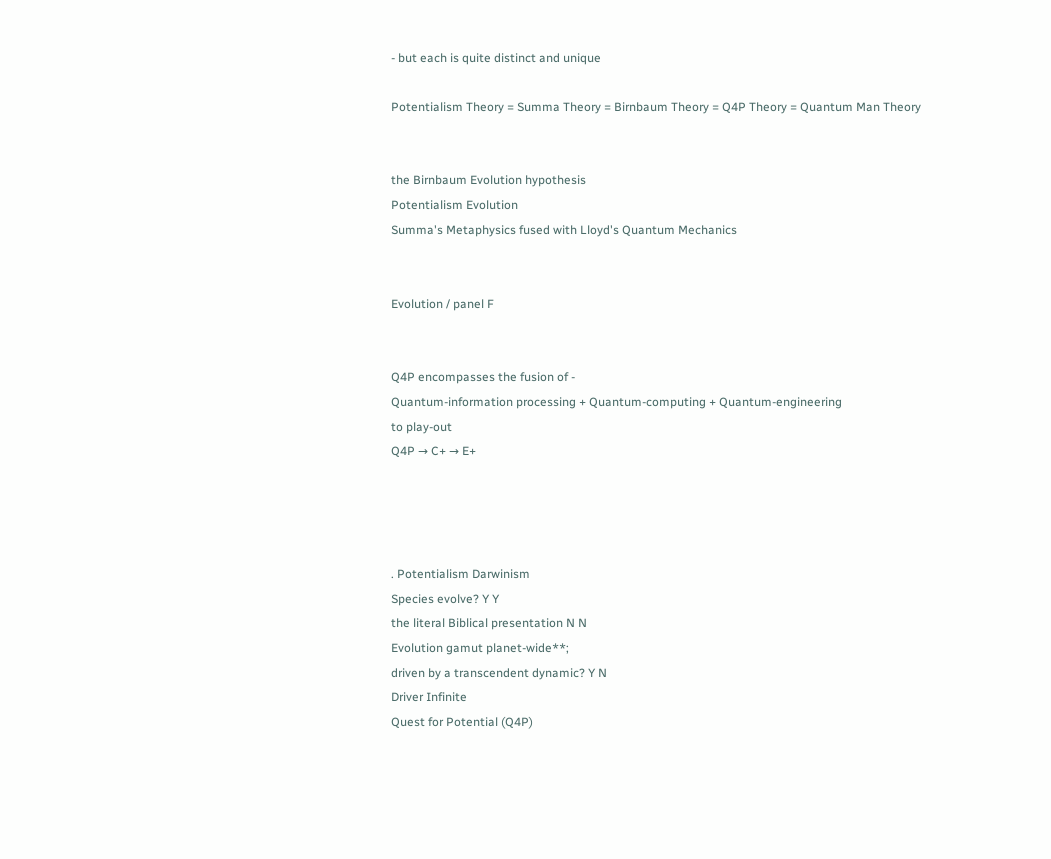- but each is quite distinct and unique

Potentialism Theory = Summa Theory = Birnbaum Theory = Q4P Theory = Quantum Man Theory


the Birnbaum Evolution hypothesis
Potentialism Evolution
Summa's Metaphysics fused with Lloyd's Quantum Mechanics


Evolution / panel F


Q4P encompasses the fusion of -
Quantum-information processing + Quantum-computing + Quantum-engineering
to play-out
Q4P → C+ → E+




. Potentialism Darwinism
Species evolve? Y Y
the literal Biblical presentation N N
Evolution gamut planet-wide**;
driven by a transcendent dynamic? Y N
Driver Infinite
Quest for Potential (Q4P)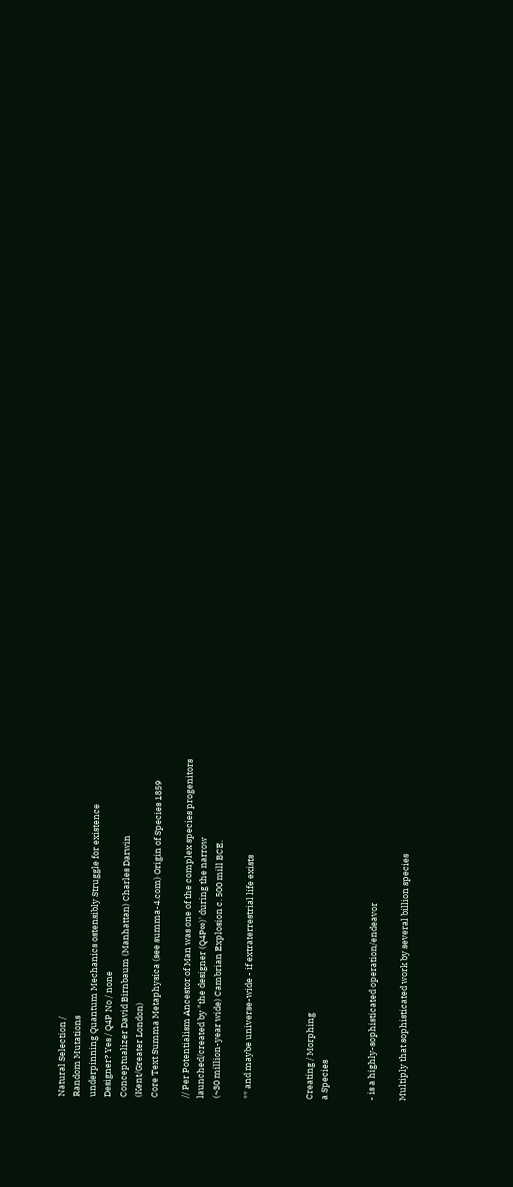Natural Selection /
Random Mutations
underpinning Quantum Mechanics ostensibly Struggle for existence
Designer? Yes / Q4P No / none
Conceptualizer David Birnbaum (Manhattan) Charles Darwin
(Kent/Greater London)
Core Text Summa Metaphysica (see summa-4.com) Origin of Species 1859

// Per Potentialism Ancestor of Man was one of the complex species progenitors
launched/created by "the designer (Q4P∞)' during the narrow
(~30 million-year wide) Cambrian Explosion c. 500 mill BCE.

** and maybe universe-wide - if extraterrestrial life exists



Creating / Morphing
a Species


- is a highly-sophisticated operation/endeavor

Multiply that sophisticated work by several billion species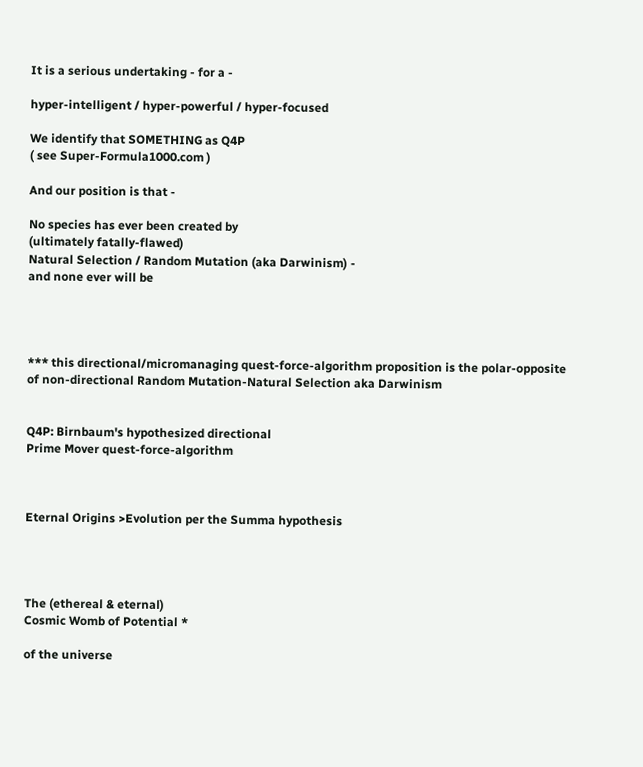It is a serious undertaking - for a -

hyper-intelligent / hyper-powerful / hyper-focused

We identify that SOMETHING as Q4P
( see Super-Formula1000.com )

And our position is that -

No species has ever been created by
(ultimately fatally-flawed)
Natural Selection / Random Mutation (aka Darwinism) -
and none ever will be




*** this directional/micromanaging quest-force-algorithm proposition is the polar-opposite of non-directional Random Mutation-Natural Selection aka Darwinism


Q4P: Birnbaum's hypothesized directional
Prime Mover quest-force-algorithm



Eternal Origins >Evolution per the Summa hypothesis




The (ethereal & eternal)
Cosmic Womb of Potential *

of the universe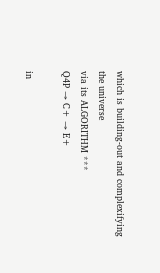which is building-out and complexifying the universe
via its ALGORITHM ***
Q4P → C+ → E+

in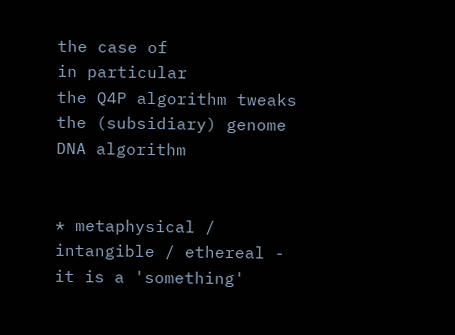the case of
in particular
the Q4P algorithm tweaks the (subsidiary) genome DNA algorithm


* metaphysical / intangible / ethereal - it is a 'something'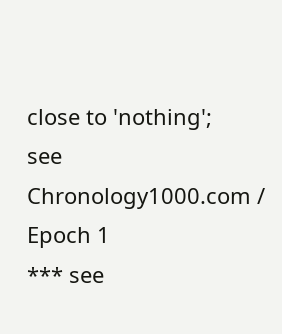close to 'nothing';
see Chronology1000.com / Epoch 1
*** see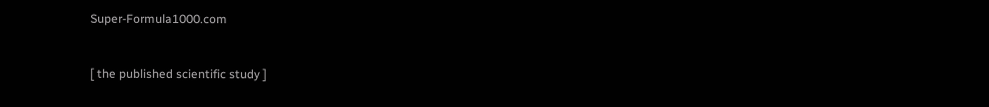Super-Formula1000.com


[ the published scientific study ]